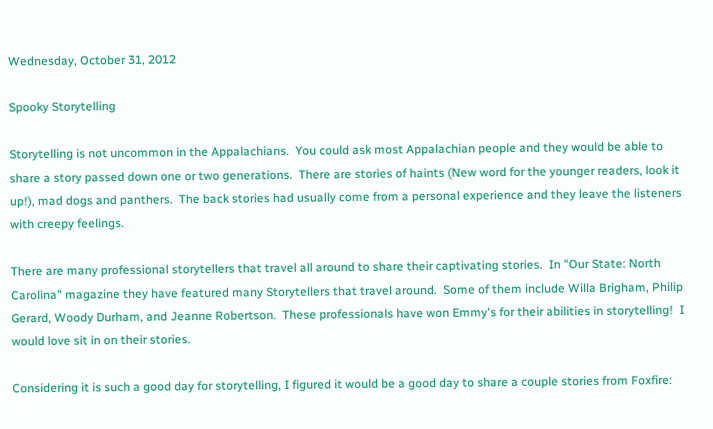Wednesday, October 31, 2012

Spooky Storytelling

Storytelling is not uncommon in the Appalachians.  You could ask most Appalachian people and they would be able to share a story passed down one or two generations.  There are stories of haints (New word for the younger readers, look it up!), mad dogs and panthers.  The back stories had usually come from a personal experience and they leave the listeners with creepy feelings.

There are many professional storytellers that travel all around to share their captivating stories.  In "Our State: North Carolina" magazine they have featured many Storytellers that travel around.  Some of them include Willa Brigham, Philip Gerard, Woody Durham, and Jeanne Robertson.  These professionals have won Emmy's for their abilities in storytelling!  I would love sit in on their stories.

Considering it is such a good day for storytelling, I figured it would be a good day to share a couple stories from Foxfire: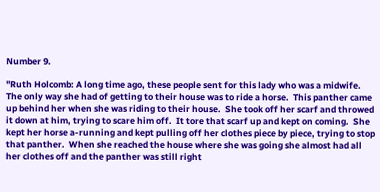Number 9.

"Ruth Holcomb: A long time ago, these people sent for this lady who was a midwife.  The only way she had of getting to their house was to ride a horse.  This panther came up behind her when she was riding to their house.  She took off her scarf and throwed it down at him, trying to scare him off.  It tore that scarf up and kept on coming.  She kept her horse a-running and kept pulling off her clothes piece by piece, trying to stop that panther.  When she reached the house where she was going she almost had all her clothes off and the panther was still right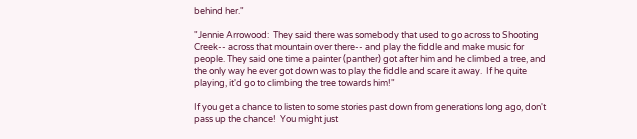behind her."

"Jennie Arrowood:  They said there was somebody that used to go across to Shooting Creek-- across that mountain over there-- and play the fiddle and make music for people. They said one time a painter (panther) got after him and he climbed a tree, and the only way he ever got down was to play the fiddle and scare it away.  If he quite playing, it'd go to climbing the tree towards him!"

If you get a chance to listen to some stories past down from generations long ago, don't pass up the chance!  You might just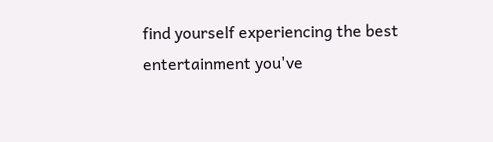find yourself experiencing the best entertainment you've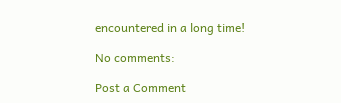encountered in a long time!

No comments:

Post a Comment